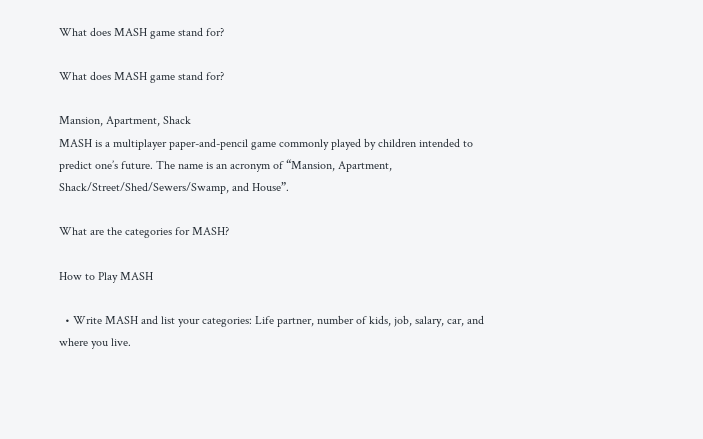What does MASH game stand for?

What does MASH game stand for?

Mansion, Apartment, Shack
MASH is a multiplayer paper-and-pencil game commonly played by children intended to predict one’s future. The name is an acronym of “Mansion, Apartment, Shack/Street/Shed/Sewers/Swamp, and House”.

What are the categories for MASH?

How to Play MASH

  • Write MASH and list your categories: Life partner, number of kids, job, salary, car, and where you live.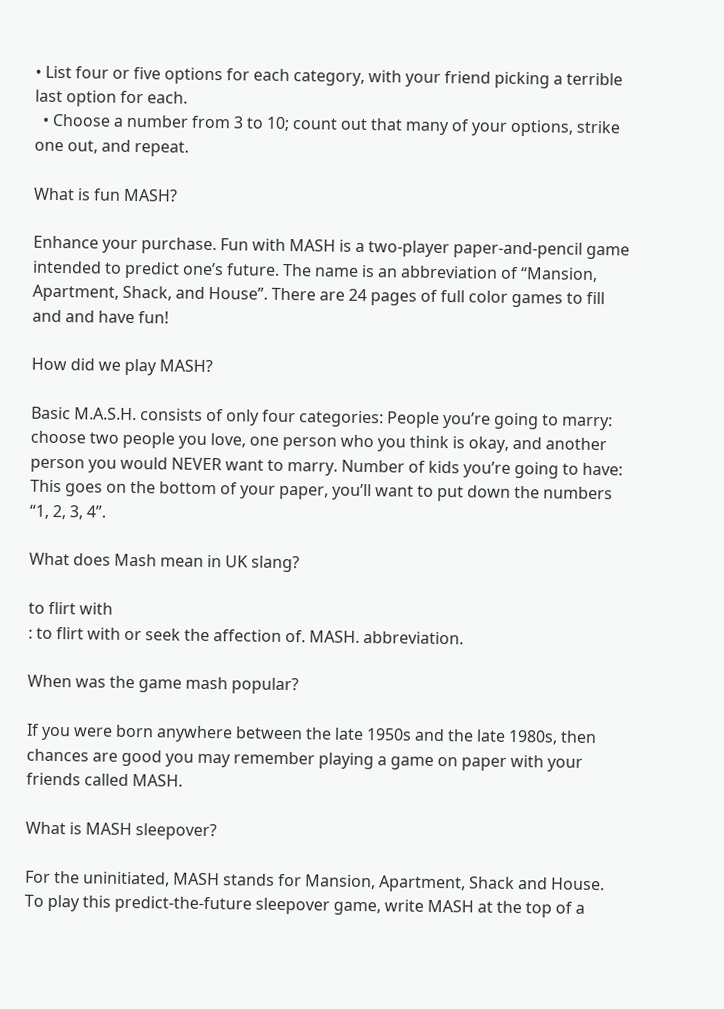• List four or five options for each category, with your friend picking a terrible last option for each.
  • Choose a number from 3 to 10; count out that many of your options, strike one out, and repeat.

What is fun MASH?

Enhance your purchase. Fun with MASH is a two-player paper-and-pencil game intended to predict one’s future. The name is an abbreviation of “Mansion, Apartment, Shack, and House”. There are 24 pages of full color games to fill and and have fun!

How did we play MASH?

Basic M.A.S.H. consists of only four categories: People you’re going to marry: choose two people you love, one person who you think is okay, and another person you would NEVER want to marry. Number of kids you’re going to have: This goes on the bottom of your paper, you’ll want to put down the numbers “1, 2, 3, 4”.

What does Mash mean in UK slang?

to flirt with
: to flirt with or seek the affection of. MASH. abbreviation.

When was the game mash popular?

If you were born anywhere between the late 1950s and the late 1980s, then chances are good you may remember playing a game on paper with your friends called MASH.

What is MASH sleepover?

For the uninitiated, MASH stands for Mansion, Apartment, Shack and House. To play this predict-the-future sleepover game, write MASH at the top of a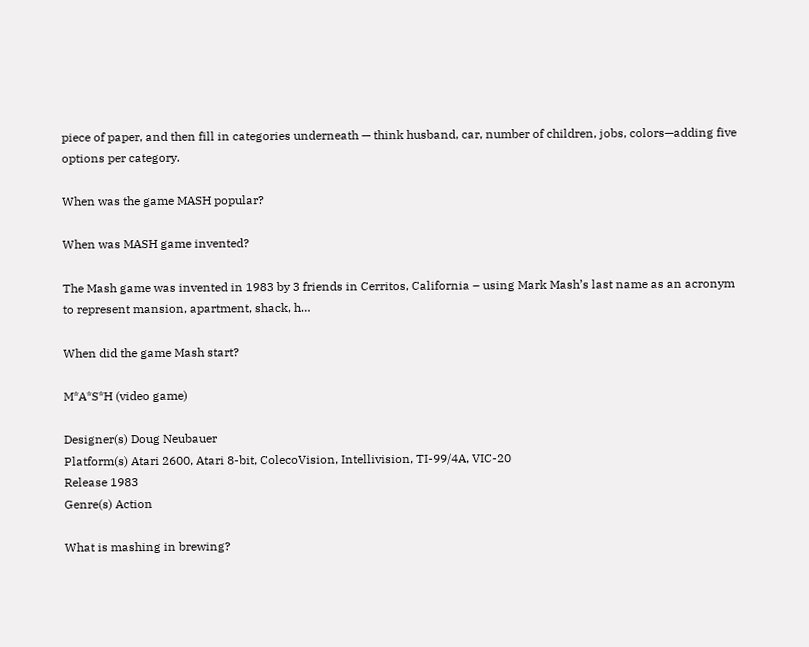piece of paper, and then fill in categories underneath — think husband, car, number of children, jobs, colors—adding five options per category.

When was the game MASH popular?

When was MASH game invented?

The Mash game was invented in 1983 by 3 friends in Cerritos, California – using Mark Mash’s last name as an acronym to represent mansion, apartment, shack, h…

When did the game Mash start?

M*A*S*H (video game)

Designer(s) Doug Neubauer
Platform(s) Atari 2600, Atari 8-bit, ColecoVision, Intellivision, TI-99/4A, VIC-20
Release 1983
Genre(s) Action

What is mashing in brewing?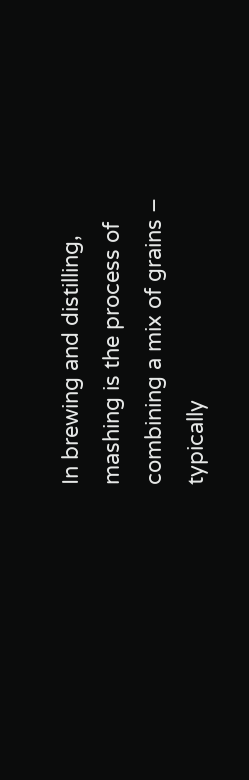In brewing and distilling, mashing is the process of combining a mix of grains – typically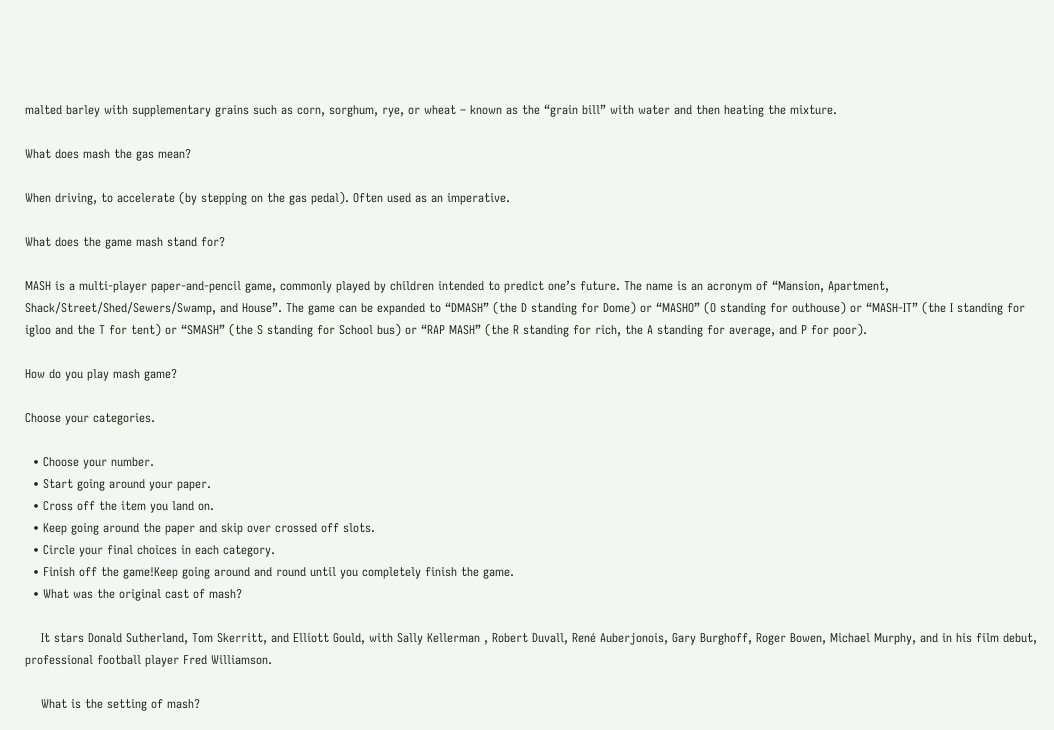malted barley with supplementary grains such as corn, sorghum, rye, or wheat – known as the “grain bill” with water and then heating the mixture.

What does mash the gas mean?

When driving, to accelerate (by stepping on the gas pedal). Often used as an imperative.

What does the game mash stand for?

MASH is a multi-player paper-and-pencil game, commonly played by children intended to predict one’s future. The name is an acronym of “Mansion, Apartment, Shack/Street/Shed/Sewers/Swamp, and House”. The game can be expanded to “DMASH” (the D standing for Dome) or “MASHO” (O standing for outhouse) or “MASH-IT” (the I standing for igloo and the T for tent) or “SMASH” (the S standing for School bus) or “RAP MASH” (the R standing for rich, the A standing for average, and P for poor).

How do you play mash game?

Choose your categories.

  • Choose your number.
  • Start going around your paper.
  • Cross off the item you land on.
  • Keep going around the paper and skip over crossed off slots.
  • Circle your final choices in each category.
  • Finish off the game!Keep going around and round until you completely finish the game.
  • What was the original cast of mash?

    It stars Donald Sutherland, Tom Skerritt, and Elliott Gould, with Sally Kellerman , Robert Duvall, René Auberjonois, Gary Burghoff, Roger Bowen, Michael Murphy, and in his film debut, professional football player Fred Williamson.

    What is the setting of mash?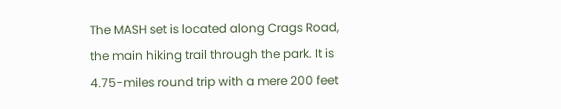The MASH set is located along Crags Road, the main hiking trail through the park. It is 4.75-miles round trip with a mere 200 feet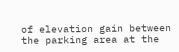of elevation gain between the parking area at the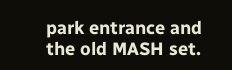park entrance and the old MASH set.